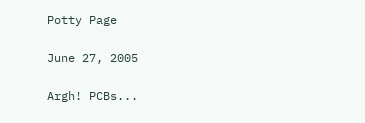Potty Page

June 27, 2005

Argh! PCBs...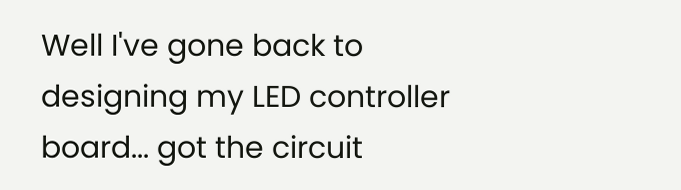Well I've gone back to designing my LED controller board... got the circuit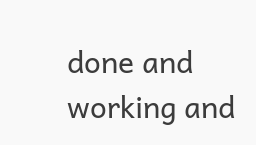done and working and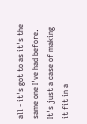all - it's got to as it's the same one I've had before. It's just a case of making it fit in a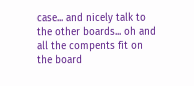case... and nicely talk to the other boards... oh and all the compents fit on the board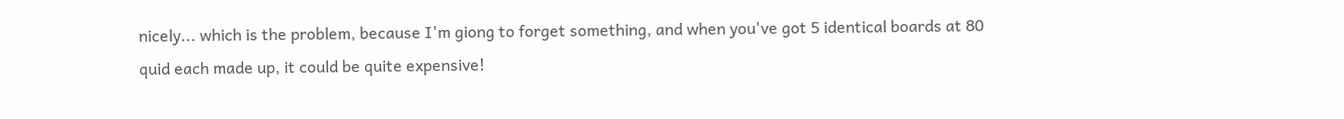nicely... which is the problem, because I'm giong to forget something, and when you've got 5 identical boards at 80 quid each made up, it could be quite expensive!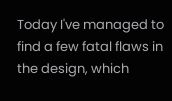Today I've managed to find a few fatal flaws in the design, which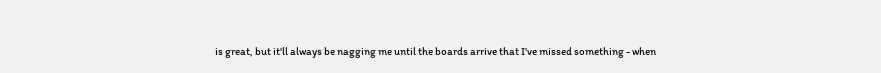is great, but it'll always be nagging me until the boards arrive that I've missed something - when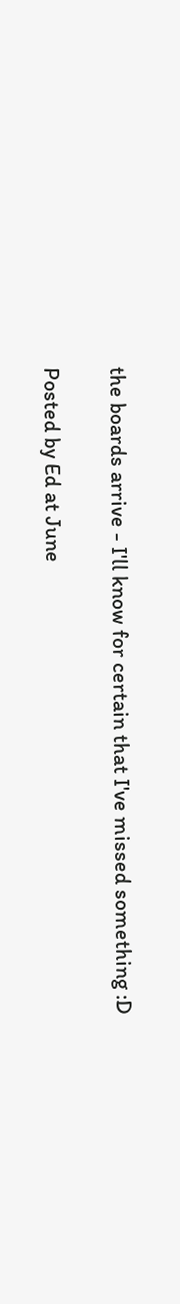the boards arrive - I'll know for certain that I've missed something :D

Posted by Ed at June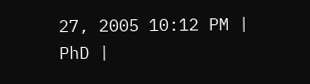27, 2005 10:12 PM | PhD |